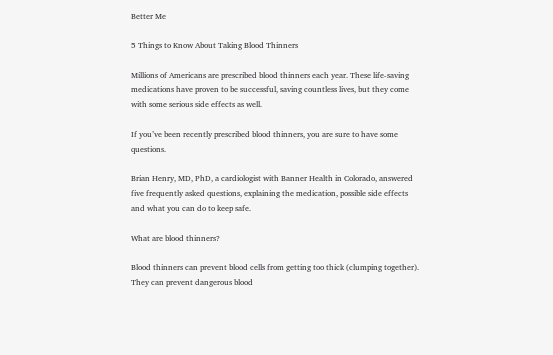Better Me

5 Things to Know About Taking Blood Thinners

Millions of Americans are prescribed blood thinners each year. These life-saving medications have proven to be successful, saving countless lives, but they come with some serious side effects as well.

If you’ve been recently prescribed blood thinners, you are sure to have some questions.

Brian Henry, MD, PhD, a cardiologist with Banner Health in Colorado, answered five frequently asked questions, explaining the medication, possible side effects and what you can do to keep safe.

What are blood thinners?

Blood thinners can prevent blood cells from getting too thick (clumping together). They can prevent dangerous blood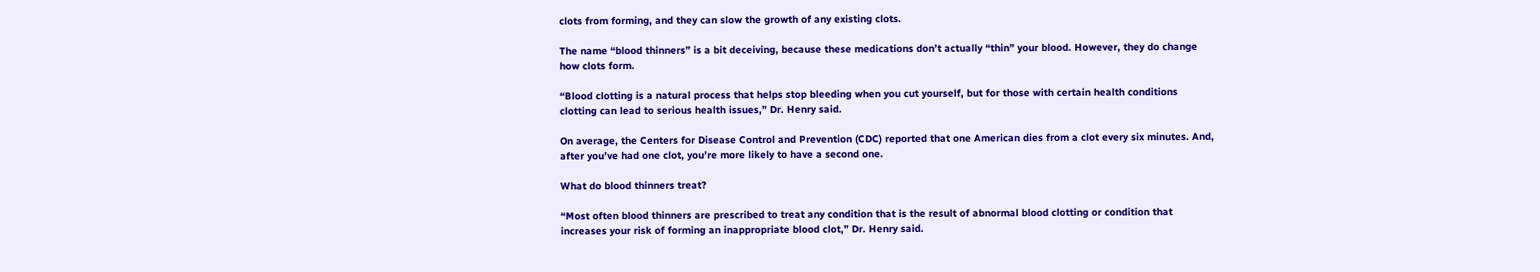clots from forming, and they can slow the growth of any existing clots.

The name “blood thinners” is a bit deceiving, because these medications don’t actually “thin” your blood. However, they do change how clots form.

“Blood clotting is a natural process that helps stop bleeding when you cut yourself, but for those with certain health conditions clotting can lead to serious health issues,” Dr. Henry said.

On average, the Centers for Disease Control and Prevention (CDC) reported that one American dies from a clot every six minutes. And, after you’ve had one clot, you’re more likely to have a second one.

What do blood thinners treat?

“Most often blood thinners are prescribed to treat any condition that is the result of abnormal blood clotting or condition that increases your risk of forming an inappropriate blood clot,” Dr. Henry said.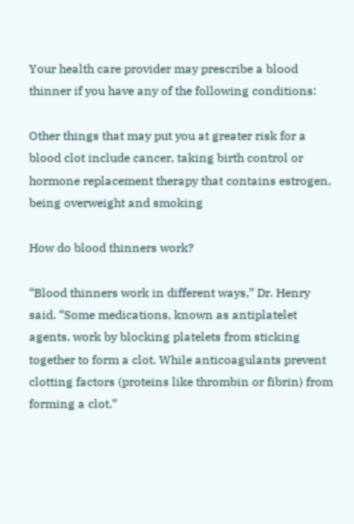Your health care provider may prescribe a blood thinner if you have any of the following conditions:

Other things that may put you at greater risk for a blood clot include cancer, taking birth control or hormone replacement therapy that contains estrogen, being overweight and smoking

How do blood thinners work?

“Blood thinners work in different ways,” Dr. Henry said. “Some medications, known as antiplatelet agents, work by blocking platelets from sticking together to form a clot. While anticoagulants prevent clotting factors (proteins like thrombin or fibrin) from forming a clot.”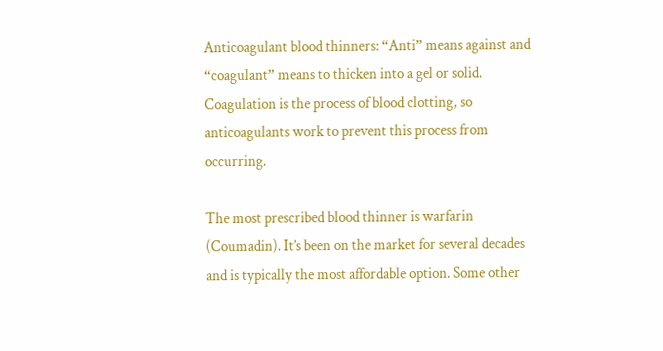Anticoagulant blood thinners: “Anti” means against and “coagulant” means to thicken into a gel or solid. Coagulation is the process of blood clotting, so anticoagulants work to prevent this process from occurring.

The most prescribed blood thinner is warfarin (Coumadin). It’s been on the market for several decades and is typically the most affordable option. Some other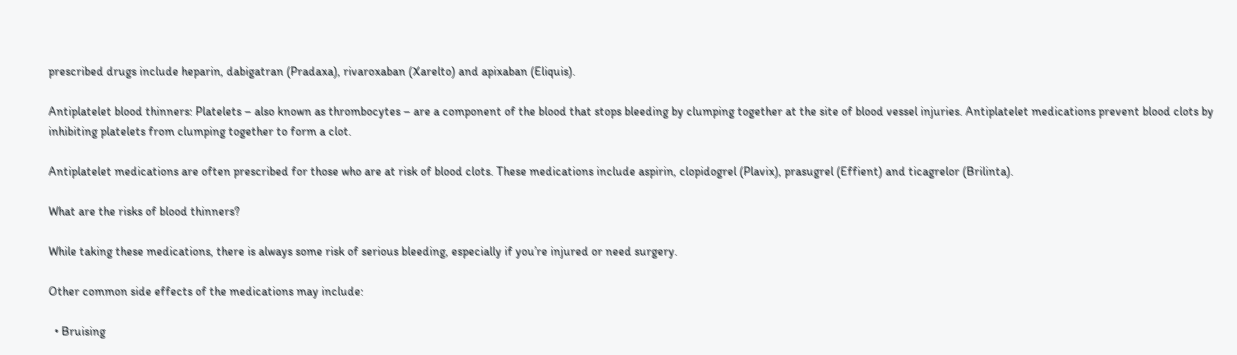prescribed drugs include heparin, dabigatran (Pradaxa), rivaroxaban (Xarelto) and apixaban (Eliquis).

Antiplatelet blood thinners: Platelets – also known as thrombocytes – are a component of the blood that stops bleeding by clumping together at the site of blood vessel injuries. Antiplatelet medications prevent blood clots by inhibiting platelets from clumping together to form a clot.

Antiplatelet medications are often prescribed for those who are at risk of blood clots. These medications include aspirin, clopidogrel (Plavix), prasugrel (Effient) and ticagrelor (Brilinta).

What are the risks of blood thinners?

While taking these medications, there is always some risk of serious bleeding, especially if you’re injured or need surgery.

Other common side effects of the medications may include:

  • Bruising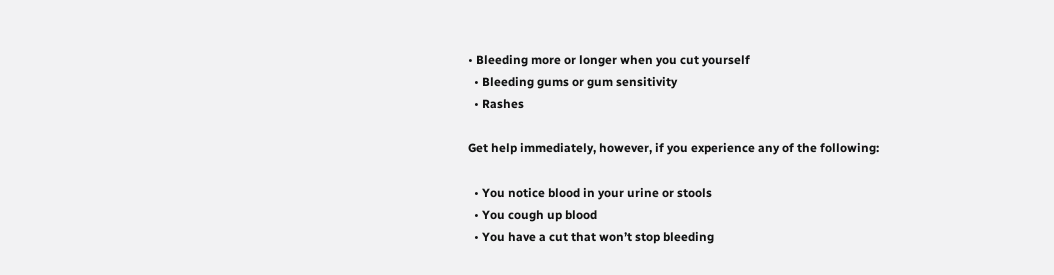• Bleeding more or longer when you cut yourself
  • Bleeding gums or gum sensitivity
  • Rashes

Get help immediately, however, if you experience any of the following:

  • You notice blood in your urine or stools
  • You cough up blood
  • You have a cut that won’t stop bleeding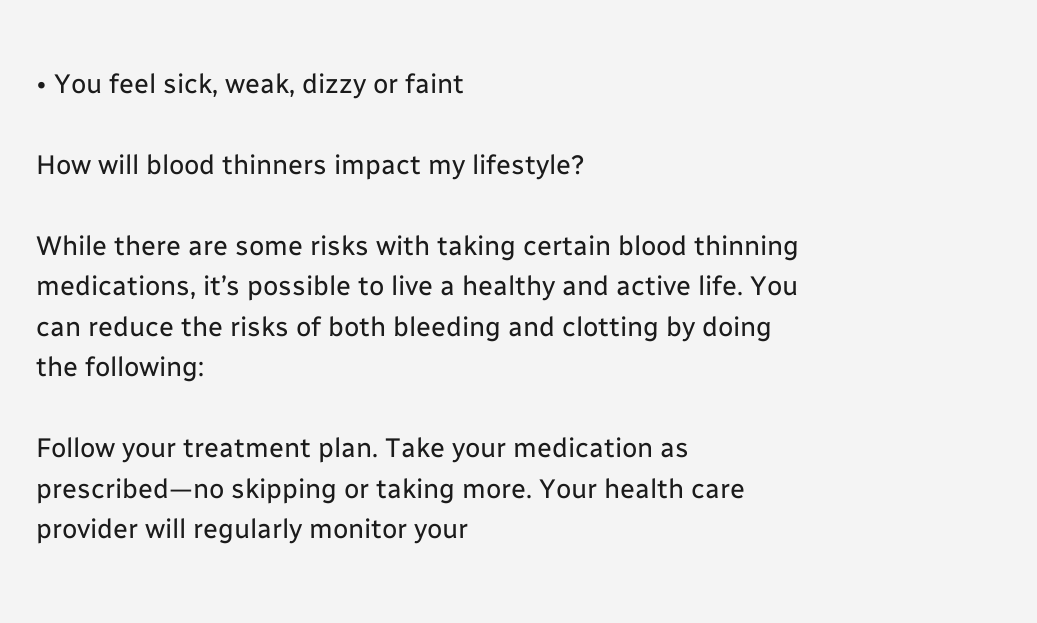• You feel sick, weak, dizzy or faint

How will blood thinners impact my lifestyle?

While there are some risks with taking certain blood thinning medications, it’s possible to live a healthy and active life. You can reduce the risks of both bleeding and clotting by doing the following:

Follow your treatment plan. Take your medication as prescribed—no skipping or taking more. Your health care provider will regularly monitor your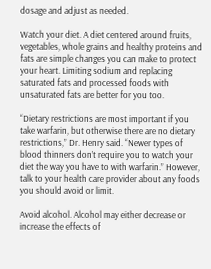dosage and adjust as needed.

Watch your diet. A diet centered around fruits, vegetables, whole grains and healthy proteins and fats are simple changes you can make to protect your heart. Limiting sodium and replacing saturated fats and processed foods with unsaturated fats are better for you too.

“Dietary restrictions are most important if you take warfarin, but otherwise there are no dietary restrictions,” Dr. Henry said. “Newer types of blood thinners don’t require you to watch your diet the way you have to with warfarin.” However, talk to your health care provider about any foods you should avoid or limit.

Avoid alcohol. Alcohol may either decrease or increase the effects of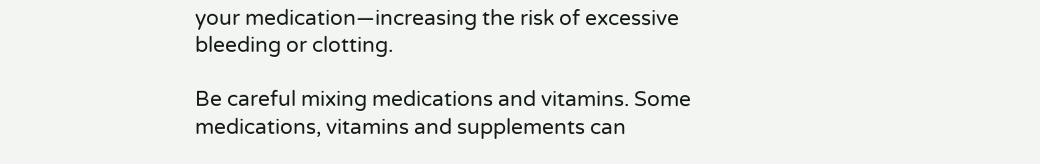your medication—increasing the risk of excessive bleeding or clotting.

Be careful mixing medications and vitamins. Some medications, vitamins and supplements can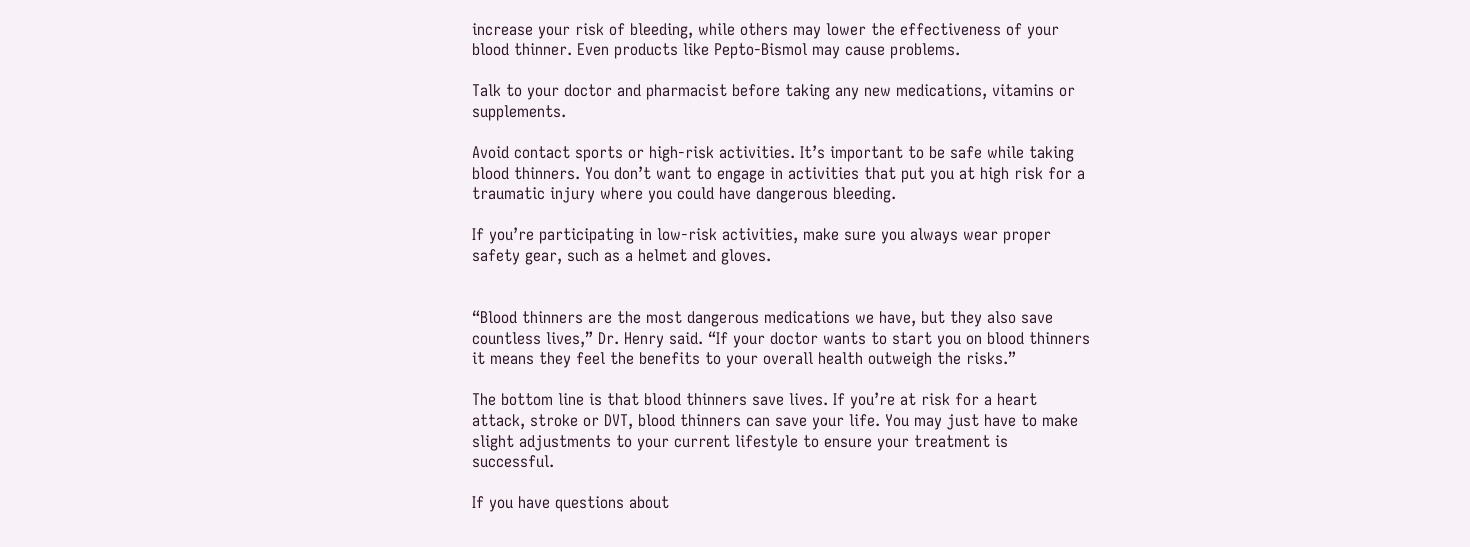increase your risk of bleeding, while others may lower the effectiveness of your blood thinner. Even products like Pepto-Bismol may cause problems.

Talk to your doctor and pharmacist before taking any new medications, vitamins or supplements.

Avoid contact sports or high-risk activities. It’s important to be safe while taking blood thinners. You don’t want to engage in activities that put you at high risk for a traumatic injury where you could have dangerous bleeding.

If you’re participating in low-risk activities, make sure you always wear proper safety gear, such as a helmet and gloves.


“Blood thinners are the most dangerous medications we have, but they also save countless lives,” Dr. Henry said. “If your doctor wants to start you on blood thinners it means they feel the benefits to your overall health outweigh the risks.”

The bottom line is that blood thinners save lives. If you’re at risk for a heart attack, stroke or DVT, blood thinners can save your life. You may just have to make slight adjustments to your current lifestyle to ensure your treatment is successful.

If you have questions about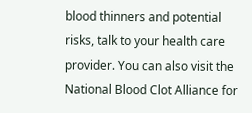blood thinners and potential risks, talk to your health care provider. You can also visit the National Blood Clot Alliance for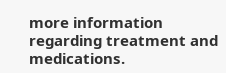more information regarding treatment and medications.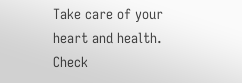Take care of your heart and health. Check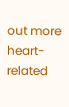out more heart-related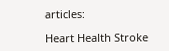articles:

Heart Health Stroke